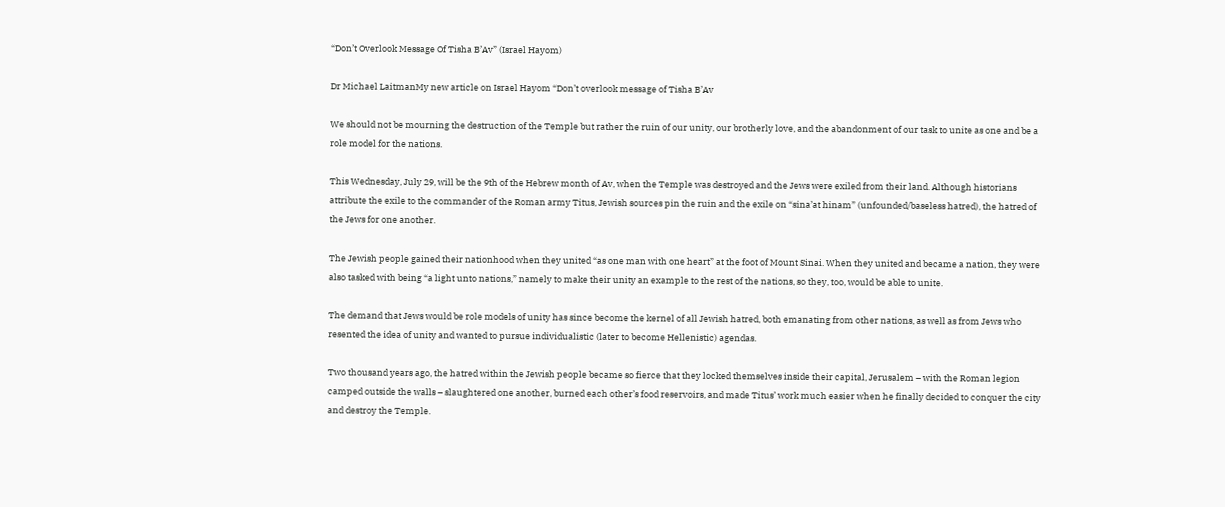“Don’t Overlook Message Of Tisha B’Av” (Israel Hayom)

Dr Michael LaitmanMy new article on Israel Hayom “Don’t overlook message of Tisha B’Av

We should not be mourning the destruction of the Temple but rather the ruin of our unity, our brotherly love, and the abandonment of our task to unite as one and be a role model for the nations.

This Wednesday, July 29, will be the 9th of the Hebrew month of Av, when the Temple was destroyed and the Jews were exiled from their land. Although historians attribute the exile to the commander of the Roman army Titus, Jewish sources pin the ruin and the exile on “sina’at hinam” (unfounded/baseless hatred), the hatred of the Jews for one another.

The Jewish people gained their nationhood when they united “as one man with one heart” at the foot of Mount Sinai. When they united and became a nation, they were also tasked with being “a light unto nations,” namely to make their unity an example to the rest of the nations, so they, too, would be able to unite.

The demand that Jews would be role models of unity has since become the kernel of all Jewish hatred, both emanating from other nations, as well as from Jews who resented the idea of unity and wanted to pursue individualistic (later to become Hellenistic) agendas.

Two thousand years ago, the hatred within the Jewish people became so fierce that they locked themselves inside their capital, Jerusalem – with the Roman legion camped outside the walls – slaughtered one another, burned each other’s food reservoirs, and made Titus’ work much easier when he finally decided to conquer the city and destroy the Temple.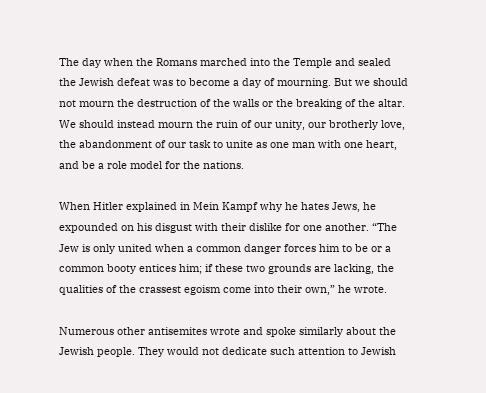The day when the Romans marched into the Temple and sealed the Jewish defeat was to become a day of mourning. But we should not mourn the destruction of the walls or the breaking of the altar. We should instead mourn the ruin of our unity, our brotherly love, the abandonment of our task to unite as one man with one heart, and be a role model for the nations.

When Hitler explained in Mein Kampf why he hates Jews, he expounded on his disgust with their dislike for one another. “The Jew is only united when a common danger forces him to be or a common booty entices him; if these two grounds are lacking, the qualities of the crassest egoism come into their own,” he wrote.

Numerous other antisemites wrote and spoke similarly about the Jewish people. They would not dedicate such attention to Jewish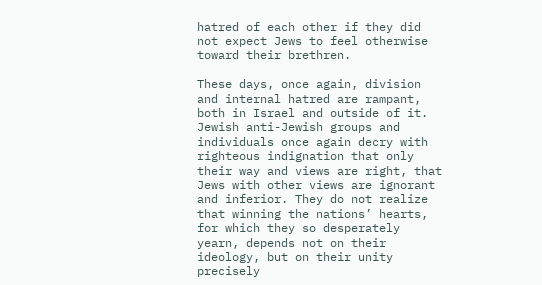hatred of each other if they did not expect Jews to feel otherwise toward their brethren.

These days, once again, division and internal hatred are rampant, both in Israel and outside of it. Jewish anti-Jewish groups and individuals once again decry with righteous indignation that only their way and views are right, that Jews with other views are ignorant and inferior. They do not realize that winning the nations’ hearts, for which they so desperately yearn, depends not on their ideology, but on their unity precisely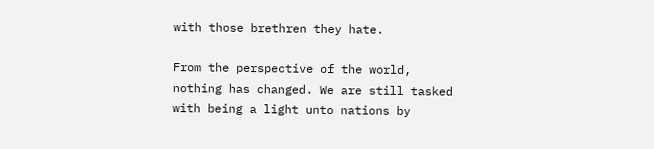with those brethren they hate.

From the perspective of the world, nothing has changed. We are still tasked with being a light unto nations by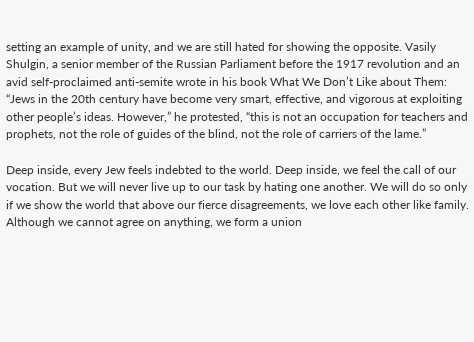setting an example of unity, and we are still hated for showing the opposite. Vasily Shulgin, a senior member of the Russian Parliament before the 1917 revolution and an avid self-proclaimed anti-semite wrote in his book What We Don’t Like about Them: “Jews in the 20th century have become very smart, effective, and vigorous at exploiting other people’s ideas. However,” he protested, “this is not an occupation for teachers and prophets, not the role of guides of the blind, not the role of carriers of the lame.”

Deep inside, every Jew feels indebted to the world. Deep inside, we feel the call of our vocation. But we will never live up to our task by hating one another. We will do so only if we show the world that above our fierce disagreements, we love each other like family. Although we cannot agree on anything, we form a union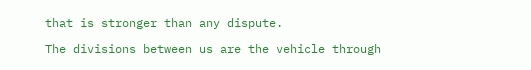that is stronger than any dispute.

The divisions between us are the vehicle through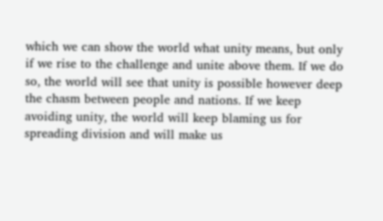which we can show the world what unity means, but only if we rise to the challenge and unite above them. If we do so, the world will see that unity is possible however deep the chasm between people and nations. If we keep avoiding unity, the world will keep blaming us for spreading division and will make us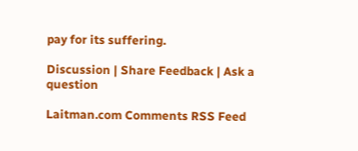pay for its suffering.

Discussion | Share Feedback | Ask a question

Laitman.com Comments RSS Feed